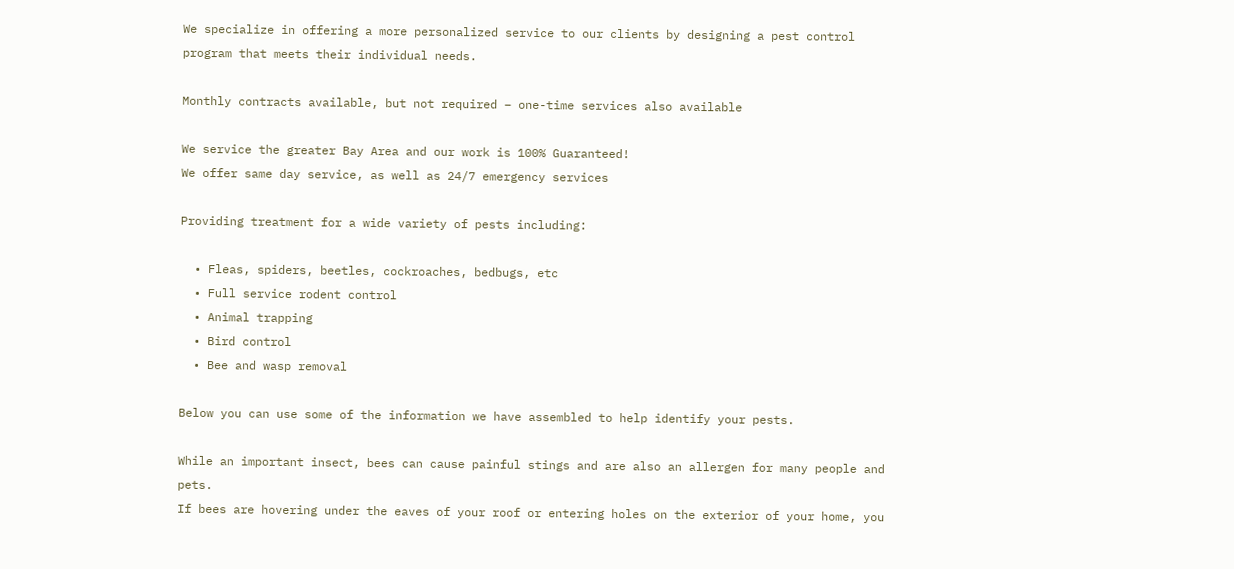We specialize in offering a more personalized service to our clients by designing a pest control program that meets their individual needs.

Monthly contracts available, but not required – one-time services also available

We service the greater Bay Area and our work is 100% Guaranteed!
We offer same day service, as well as 24/7 emergency services

Providing treatment for a wide variety of pests including:

  • Fleas, spiders, beetles, cockroaches, bedbugs, etc
  • Full service rodent control
  • Animal trapping
  • Bird control
  • Bee and wasp removal

Below you can use some of the information we have assembled to help identify your pests.

While an important insect, bees can cause painful stings and are also an allergen for many people and pets.
If bees are hovering under the eaves of your roof or entering holes on the exterior of your home, you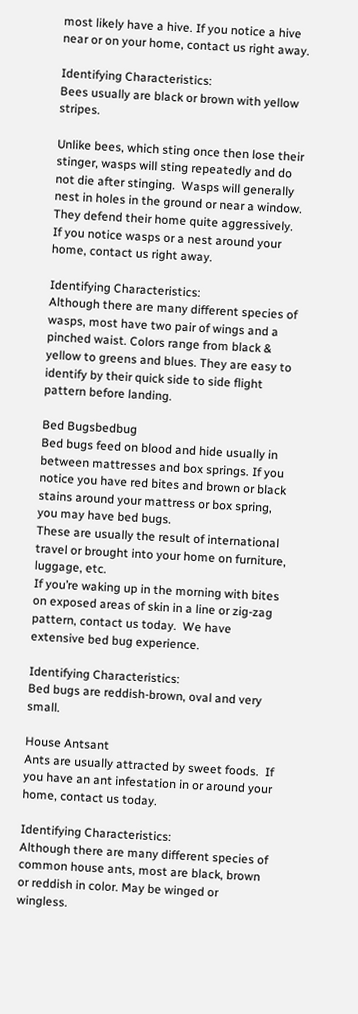most likely have a hive. If you notice a hive near or on your home, contact us right away.

Identifying Characteristics:
Bees usually are black or brown with yellow stripes.

Unlike bees, which sting once then lose their stinger, wasps will sting repeatedly and do not die after stinging.  Wasps will generally nest in holes in the ground or near a window. They defend their home quite aggressively.   If you notice wasps or a nest around your home, contact us right away.

Identifying Characteristics:
Although there are many different species of wasps, most have two pair of wings and a pinched waist. Colors range from black & yellow to greens and blues. They are easy to identify by their quick side to side flight pattern before landing.

Bed Bugsbedbug
Bed bugs feed on blood and hide usually in between mattresses and box springs. If you notice you have red bites and brown or black stains around your mattress or box spring, you may have bed bugs.
These are usually the result of international travel or brought into your home on furniture, luggage, etc.
If you’re waking up in the morning with bites on exposed areas of skin in a line or zig-zag pattern, contact us today.  We have extensive bed bug experience.

Identifying Characteristics:
Bed bugs are reddish-brown, oval and very small.

House Antsant
Ants are usually attracted by sweet foods.  If you have an ant infestation in or around your home, contact us today.

Identifying Characteristics:
Although there are many different species of common house ants, most are black, brown or reddish in color. May be winged or wingless.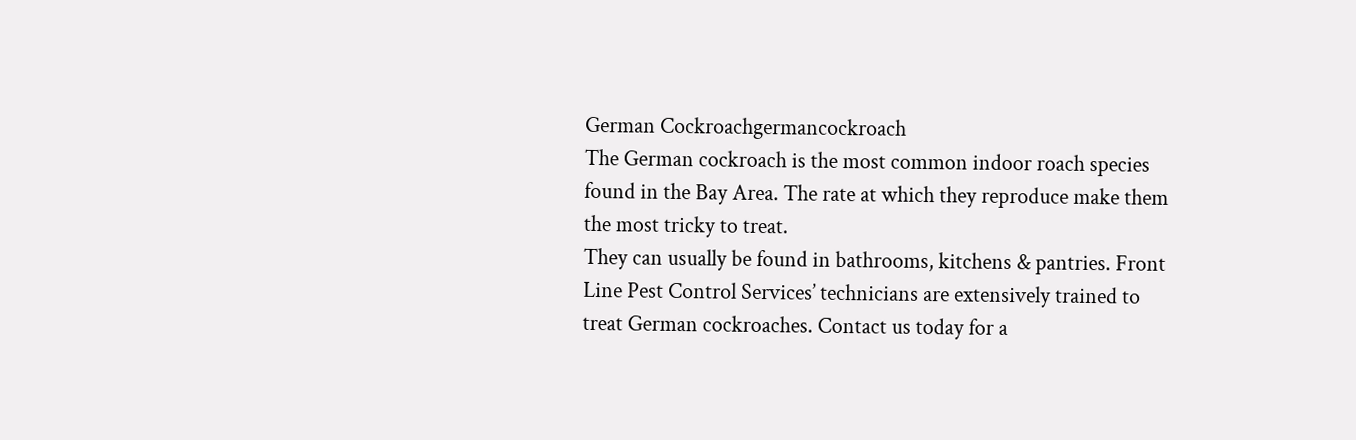German Cockroachgermancockroach
The German cockroach is the most common indoor roach species found in the Bay Area. The rate at which they reproduce make them the most tricky to treat.
They can usually be found in bathrooms, kitchens & pantries. Front Line Pest Control Services’ technicians are extensively trained to treat German cockroaches. Contact us today for a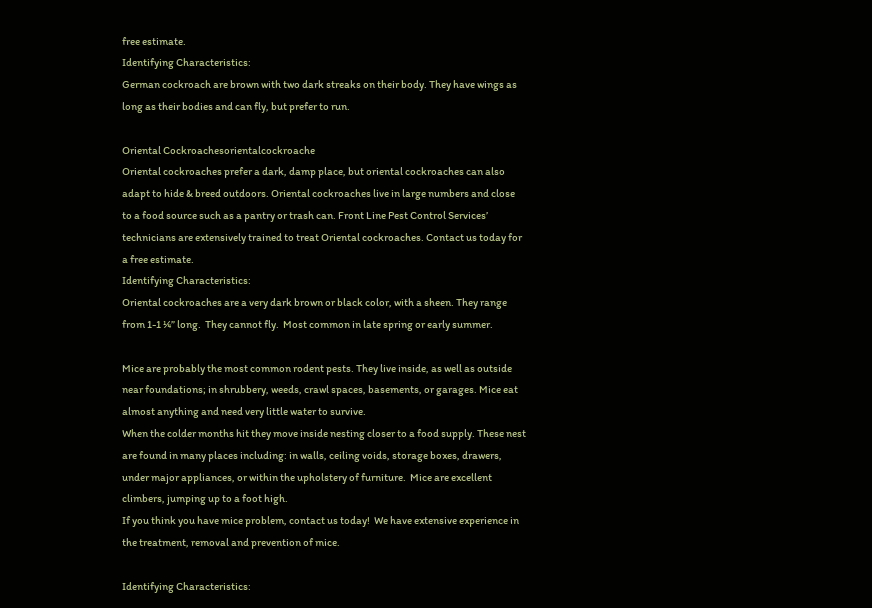free estimate.
Identifying Characteristics:
German cockroach are brown with two dark streaks on their body. They have wings as long as their bodies and can fly, but prefer to run.

Oriental Cockroachesorientalcockroache
Oriental cockroaches prefer a dark, damp place, but oriental cockroaches can also adapt to hide & breed outdoors. Oriental cockroaches live in large numbers and close to a food source such as a pantry or trash can. Front Line Pest Control Services’ technicians are extensively trained to treat Oriental cockroaches. Contact us today for a free estimate.
Identifying Characteristics:
Oriental cockroaches are a very dark brown or black color, with a sheen. They range from 1-1 ¼” long.  They cannot fly.  Most common in late spring or early summer.

Mice are probably the most common rodent pests. They live inside, as well as outside near foundations; in shrubbery, weeds, crawl spaces, basements, or garages. Mice eat almost anything and need very little water to survive.
When the colder months hit they move inside nesting closer to a food supply. These nest are found in many places including: in walls, ceiling voids, storage boxes, drawers, under major appliances, or within the upholstery of furniture.  Mice are excellent climbers, jumping up to a foot high.
If you think you have mice problem, contact us today!  We have extensive experience in the treatment, removal and prevention of mice.

Identifying Characteristics: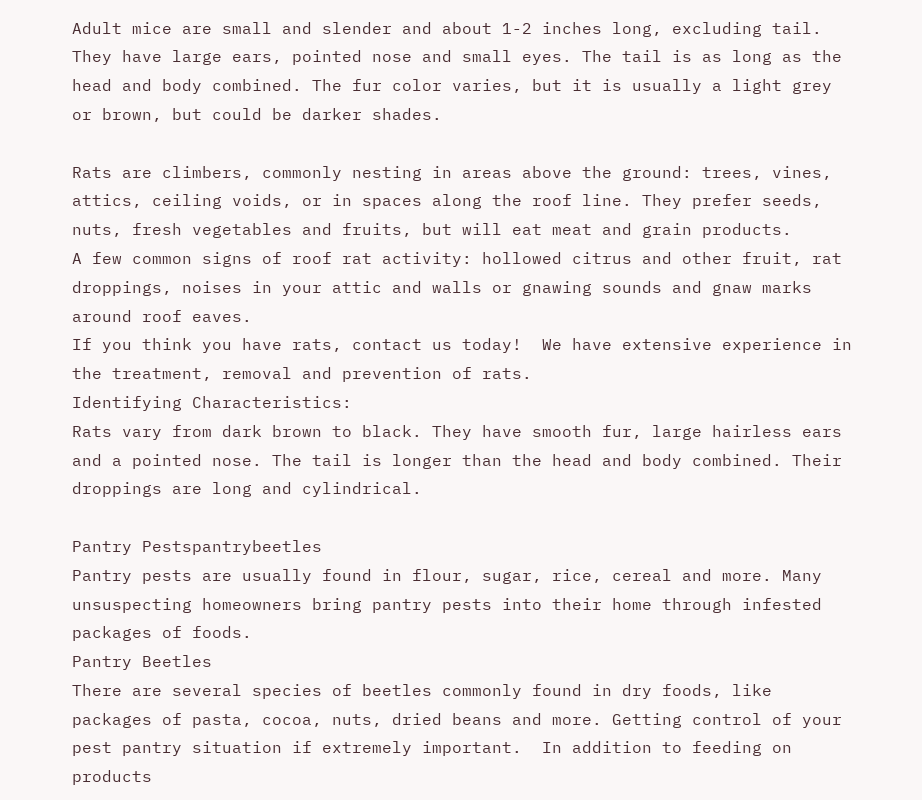Adult mice are small and slender and about 1-2 inches long, excluding tail. They have large ears, pointed nose and small eyes. The tail is as long as the head and body combined. The fur color varies, but it is usually a light grey or brown, but could be darker shades.

Rats are climbers, commonly nesting in areas above the ground: trees, vines, attics, ceiling voids, or in spaces along the roof line. They prefer seeds, nuts, fresh vegetables and fruits, but will eat meat and grain products.
A few common signs of roof rat activity: hollowed citrus and other fruit, rat droppings, noises in your attic and walls or gnawing sounds and gnaw marks around roof eaves.
If you think you have rats, contact us today!  We have extensive experience in the treatment, removal and prevention of rats.
Identifying Characteristics:
Rats vary from dark brown to black. They have smooth fur, large hairless ears and a pointed nose. The tail is longer than the head and body combined. Their droppings are long and cylindrical.

Pantry Pestspantrybeetles
Pantry pests are usually found in flour, sugar, rice, cereal and more. Many unsuspecting homeowners bring pantry pests into their home through infested packages of foods.
Pantry Beetles
There are several species of beetles commonly found in dry foods, like packages of pasta, cocoa, nuts, dried beans and more. Getting control of your pest pantry situation if extremely important.  In addition to feeding on products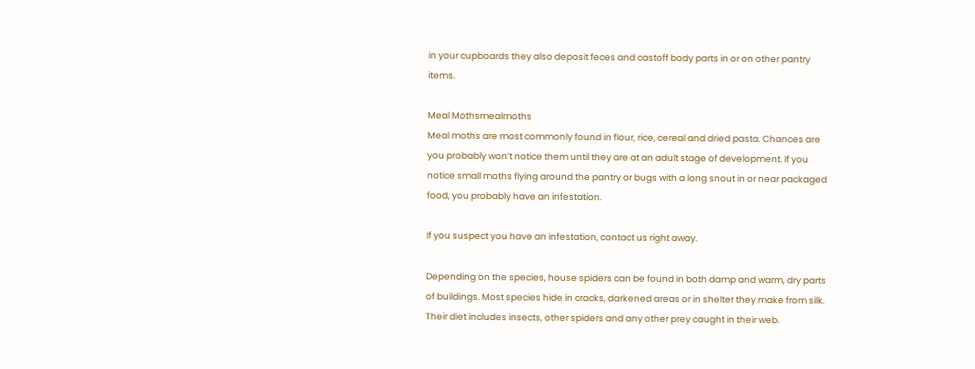in your cupboards they also deposit feces and castoff body parts in or on other pantry items.

Meal Mothsmealmoths
Meal moths are most commonly found in flour, rice, cereal and dried pasta. Chances are you probably won’t notice them until they are at an adult stage of development. If you notice small moths flying around the pantry or bugs with a long snout in or near packaged food, you probably have an infestation.

If you suspect you have an infestation, contact us right away.

Depending on the species, house spiders can be found in both damp and warm, dry parts of buildings. Most species hide in cracks, darkened areas or in shelter they make from silk. Their diet includes insects, other spiders and any other prey caught in their web.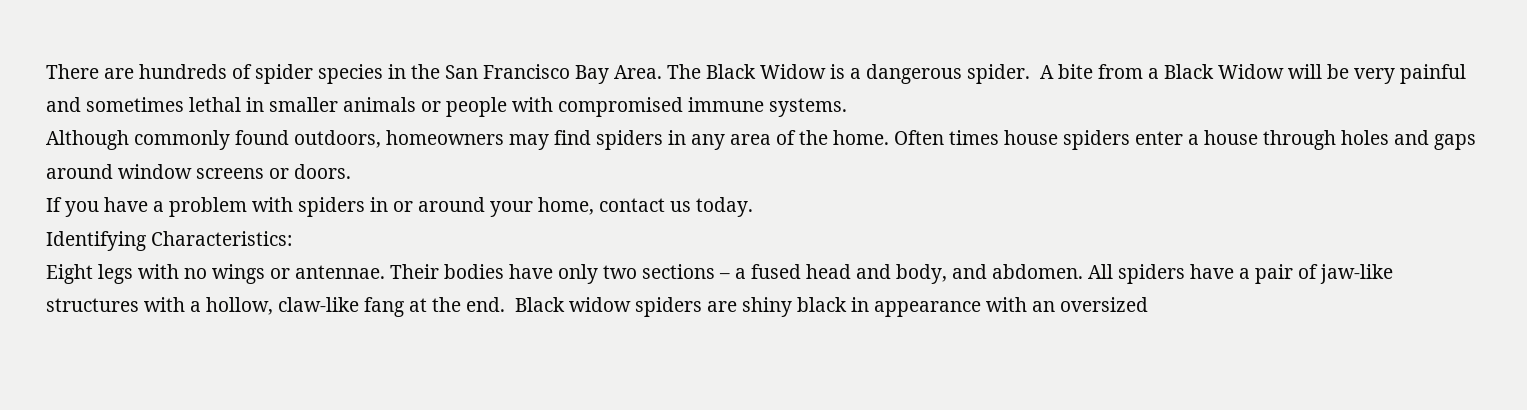There are hundreds of spider species in the San Francisco Bay Area. The Black Widow is a dangerous spider.  A bite from a Black Widow will be very painful and sometimes lethal in smaller animals or people with compromised immune systems.
Although commonly found outdoors, homeowners may find spiders in any area of the home. Often times house spiders enter a house through holes and gaps around window screens or doors.
If you have a problem with spiders in or around your home, contact us today.
Identifying Characteristics:
Eight legs with no wings or antennae. Their bodies have only two sections – a fused head and body, and abdomen. All spiders have a pair of jaw-like structures with a hollow, claw-like fang at the end.  Black widow spiders are shiny black in appearance with an oversized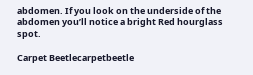abdomen. If you look on the underside of the abdomen you’ll notice a bright Red hourglass spot.

Carpet Beetlecarpetbeetle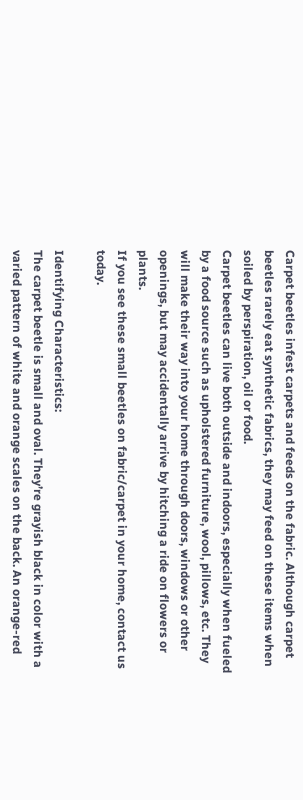Carpet beetles infest carpets and feeds on the fabric. Although carpet beetles rarely eat synthetic fabrics, they may feed on these items when soiled by perspiration, oil or food.
Carpet beetles can live both outside and indoors, especially when fueled by a food source such as upholstered furniture, wool, pillows, etc. They will make their way into your home through doors, windows or other openings, but may accidentally arrive by hitching a ride on flowers or plants.
If you see these small beetles on fabric/carpet in your home, contact us today.

Identifying Characteristics:
The carpet beetle is small and oval. They’re grayish black in color with a varied pattern of white and orange scales on the back. An orange-red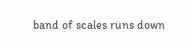band of scales runs down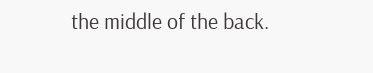the middle of the back.